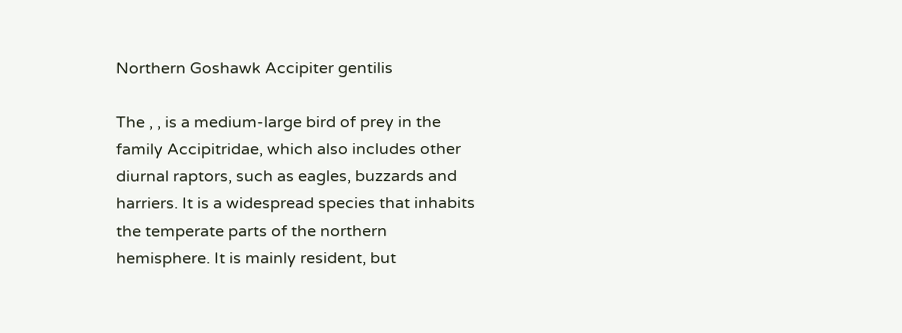Northern Goshawk Accipiter gentilis

The , , is a medium-large bird of prey in the family Accipitridae, which also includes other diurnal raptors, such as eagles, buzzards and harriers. It is a widespread species that inhabits the temperate parts of the northern hemisphere. It is mainly resident, but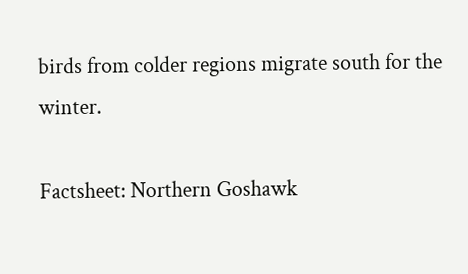birds from colder regions migrate south for the winter.

Factsheet: Northern Goshawk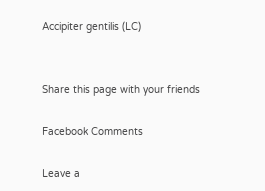Accipiter gentilis (LC)


Share this page with your friends

Facebook Comments

Leave a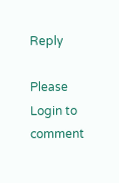Reply

Please Login to comment